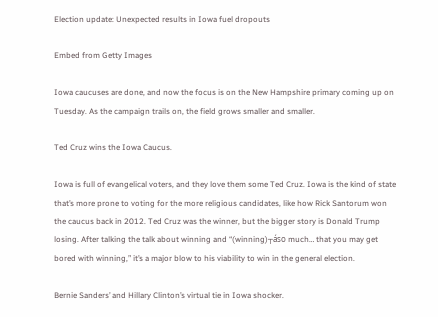Election update: Unexpected results in Iowa fuel dropouts

Embed from Getty Images

Iowa caucuses are done, and now the focus is on the New Hampshire primary coming up on Tuesday. As the campaign trails on, the field grows smaller and smaller.

Ted Cruz wins the Iowa Caucus.

Iowa is full of evangelical voters, and they love them some Ted Cruz. Iowa is the kind of state that’s more prone to voting for the more religious candidates, like how Rick Santorum won the caucus back in 2012. Ted Cruz was the winner, but the bigger story is Donald Trump losing. After talking the talk about winning and “(winning)┬áso much… that you may get bored with winning,” it’s a major blow to his viability to win in the general election.

Bernie Sanders’ and Hillary Clinton’s virtual tie in Iowa shocker.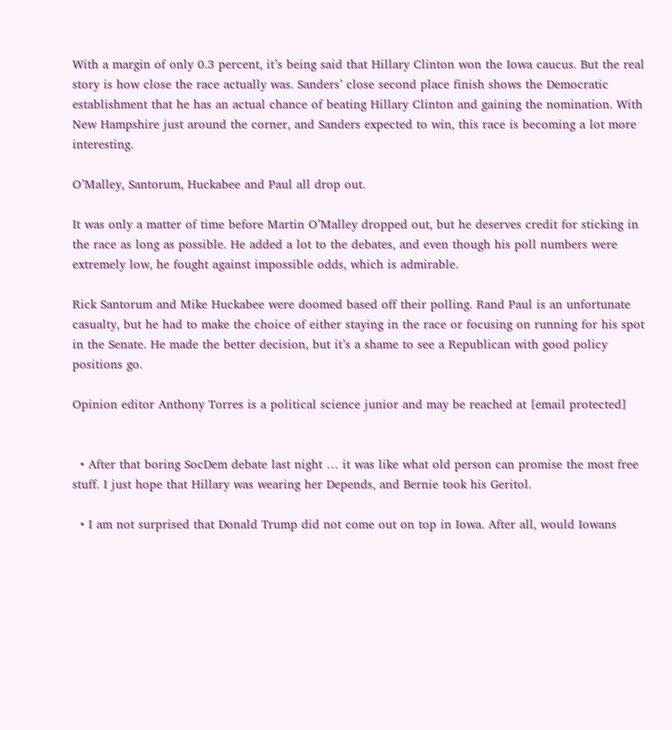With a margin of only 0.3 percent, it’s being said that Hillary Clinton won the Iowa caucus. But the real story is how close the race actually was. Sanders’ close second place finish shows the Democratic establishment that he has an actual chance of beating Hillary Clinton and gaining the nomination. With New Hampshire just around the corner, and Sanders expected to win, this race is becoming a lot more interesting.

O’Malley, Santorum, Huckabee and Paul all drop out.

It was only a matter of time before Martin O’Malley dropped out, but he deserves credit for sticking in the race as long as possible. He added a lot to the debates, and even though his poll numbers were extremely low, he fought against impossible odds, which is admirable.

Rick Santorum and Mike Huckabee were doomed based off their polling. Rand Paul is an unfortunate casualty, but he had to make the choice of either staying in the race or focusing on running for his spot in the Senate. He made the better decision, but it’s a shame to see a Republican with good policy positions go.

Opinion editor Anthony Torres is a political science junior and may be reached at [email protected]


  • After that boring SocDem debate last night … it was like what old person can promise the most free stuff. I just hope that Hillary was wearing her Depends, and Bernie took his Geritol.

  • I am not surprised that Donald Trump did not come out on top in Iowa. After all, would Iowans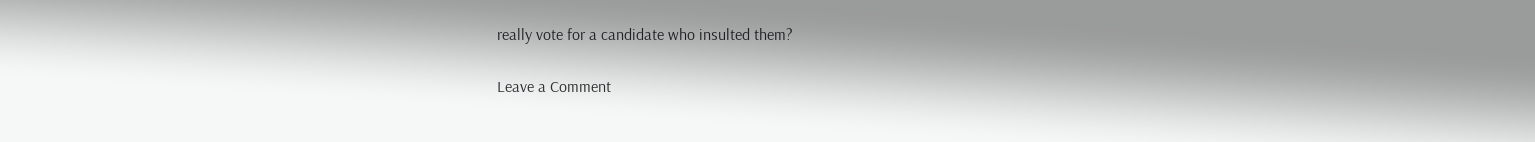really vote for a candidate who insulted them?

Leave a Comment